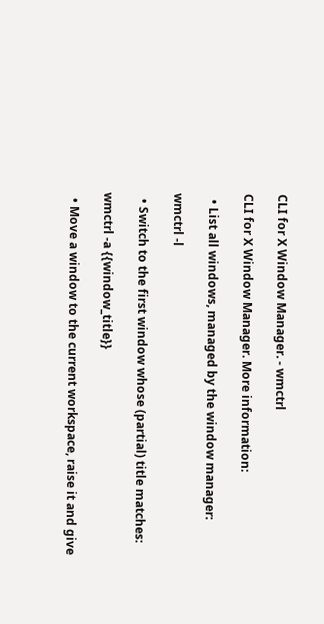CLI for X Window Manager. - wmctrl

CLI for X Window Manager. More information:

  • List all windows, managed by the window manager:

wmctrl -l

  • Switch to the first window whose (partial) title matches:

wmctrl -a {{window_title}}

  • Move a window to the current workspace, raise it and give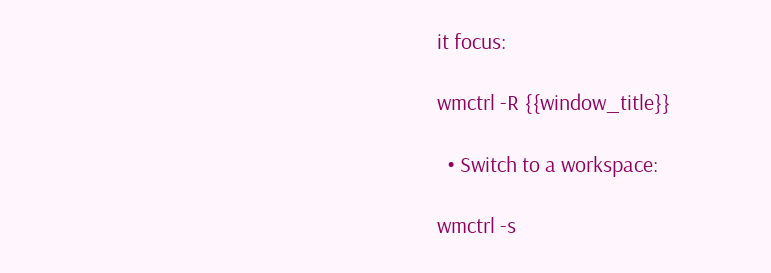it focus:

wmctrl -R {{window_title}}

  • Switch to a workspace:

wmctrl -s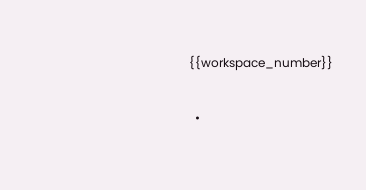{{workspace_number}}

  •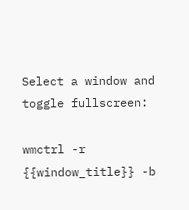Select a window and toggle fullscreen:

wmctrl -r {{window_title}} -b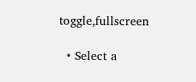toggle,fullscreen

  • Select a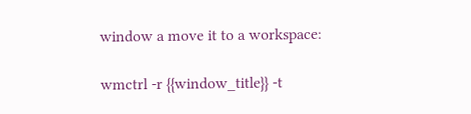window a move it to a workspace:

wmctrl -r {{window_title}} -t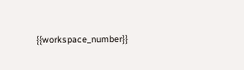{{workspace_number}}